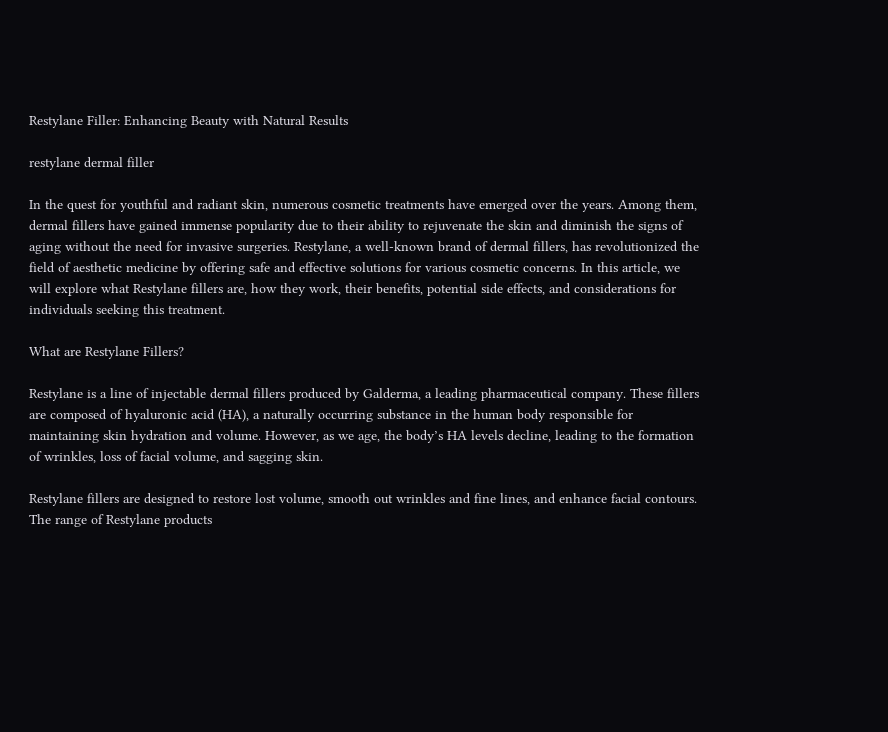Restylane Filler: Enhancing Beauty with Natural Results

restylane dermal filler

In the quest for youthful and radiant skin, numerous cosmetic treatments have emerged over the years. Among them, dermal fillers have gained immense popularity due to their ability to rejuvenate the skin and diminish the signs of aging without the need for invasive surgeries. Restylane, a well-known brand of dermal fillers, has revolutionized the field of aesthetic medicine by offering safe and effective solutions for various cosmetic concerns. In this article, we will explore what Restylane fillers are, how they work, their benefits, potential side effects, and considerations for individuals seeking this treatment.

What are Restylane Fillers?

Restylane is a line of injectable dermal fillers produced by Galderma, a leading pharmaceutical company. These fillers are composed of hyaluronic acid (HA), a naturally occurring substance in the human body responsible for maintaining skin hydration and volume. However, as we age, the body’s HA levels decline, leading to the formation of wrinkles, loss of facial volume, and sagging skin.

Restylane fillers are designed to restore lost volume, smooth out wrinkles and fine lines, and enhance facial contours. The range of Restylane products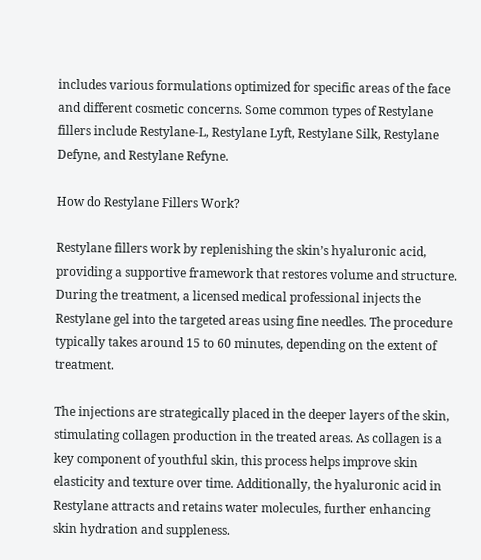includes various formulations optimized for specific areas of the face and different cosmetic concerns. Some common types of Restylane fillers include Restylane-L, Restylane Lyft, Restylane Silk, Restylane Defyne, and Restylane Refyne.

How do Restylane Fillers Work?

Restylane fillers work by replenishing the skin’s hyaluronic acid, providing a supportive framework that restores volume and structure. During the treatment, a licensed medical professional injects the Restylane gel into the targeted areas using fine needles. The procedure typically takes around 15 to 60 minutes, depending on the extent of treatment.

The injections are strategically placed in the deeper layers of the skin, stimulating collagen production in the treated areas. As collagen is a key component of youthful skin, this process helps improve skin elasticity and texture over time. Additionally, the hyaluronic acid in Restylane attracts and retains water molecules, further enhancing skin hydration and suppleness.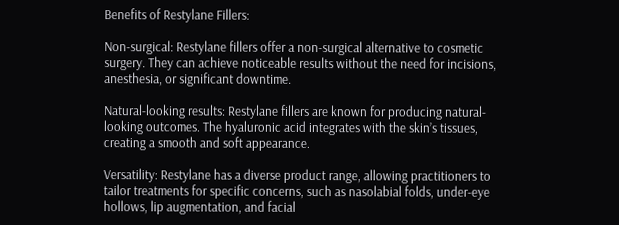Benefits of Restylane Fillers:

Non-surgical: Restylane fillers offer a non-surgical alternative to cosmetic surgery. They can achieve noticeable results without the need for incisions, anesthesia, or significant downtime.

Natural-looking results: Restylane fillers are known for producing natural-looking outcomes. The hyaluronic acid integrates with the skin’s tissues, creating a smooth and soft appearance.

Versatility: Restylane has a diverse product range, allowing practitioners to tailor treatments for specific concerns, such as nasolabial folds, under-eye hollows, lip augmentation, and facial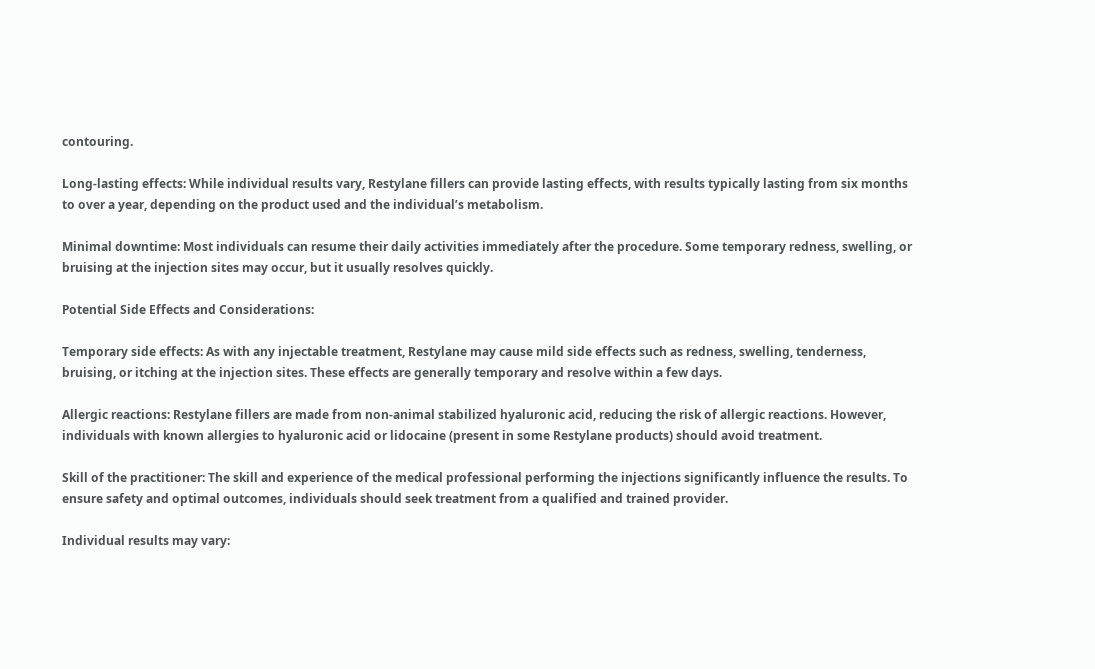contouring.

Long-lasting effects: While individual results vary, Restylane fillers can provide lasting effects, with results typically lasting from six months to over a year, depending on the product used and the individual’s metabolism.

Minimal downtime: Most individuals can resume their daily activities immediately after the procedure. Some temporary redness, swelling, or bruising at the injection sites may occur, but it usually resolves quickly.

Potential Side Effects and Considerations:

Temporary side effects: As with any injectable treatment, Restylane may cause mild side effects such as redness, swelling, tenderness, bruising, or itching at the injection sites. These effects are generally temporary and resolve within a few days.

Allergic reactions: Restylane fillers are made from non-animal stabilized hyaluronic acid, reducing the risk of allergic reactions. However, individuals with known allergies to hyaluronic acid or lidocaine (present in some Restylane products) should avoid treatment.

Skill of the practitioner: The skill and experience of the medical professional performing the injections significantly influence the results. To ensure safety and optimal outcomes, individuals should seek treatment from a qualified and trained provider.

Individual results may vary: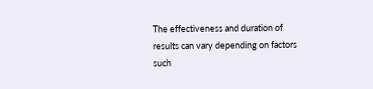The effectiveness and duration of results can vary depending on factors such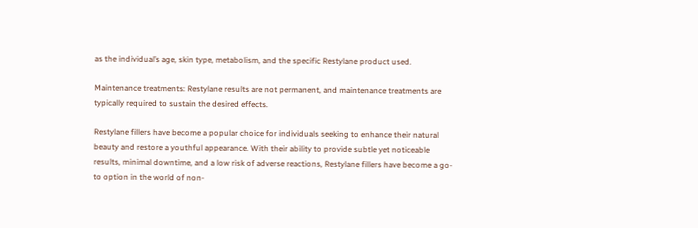as the individual’s age, skin type, metabolism, and the specific Restylane product used.

Maintenance treatments: Restylane results are not permanent, and maintenance treatments are typically required to sustain the desired effects.

Restylane fillers have become a popular choice for individuals seeking to enhance their natural beauty and restore a youthful appearance. With their ability to provide subtle yet noticeable results, minimal downtime, and a low risk of adverse reactions, Restylane fillers have become a go-to option in the world of non-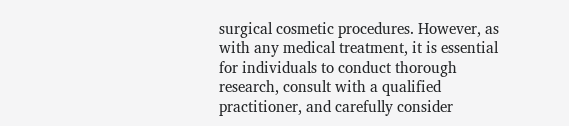surgical cosmetic procedures. However, as with any medical treatment, it is essential for individuals to conduct thorough research, consult with a qualified practitioner, and carefully consider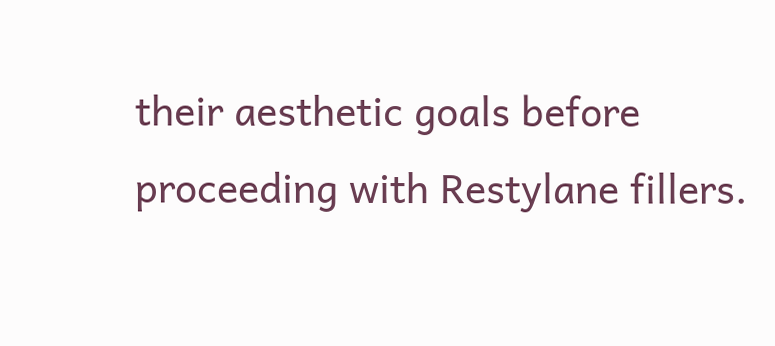their aesthetic goals before proceeding with Restylane fillers.